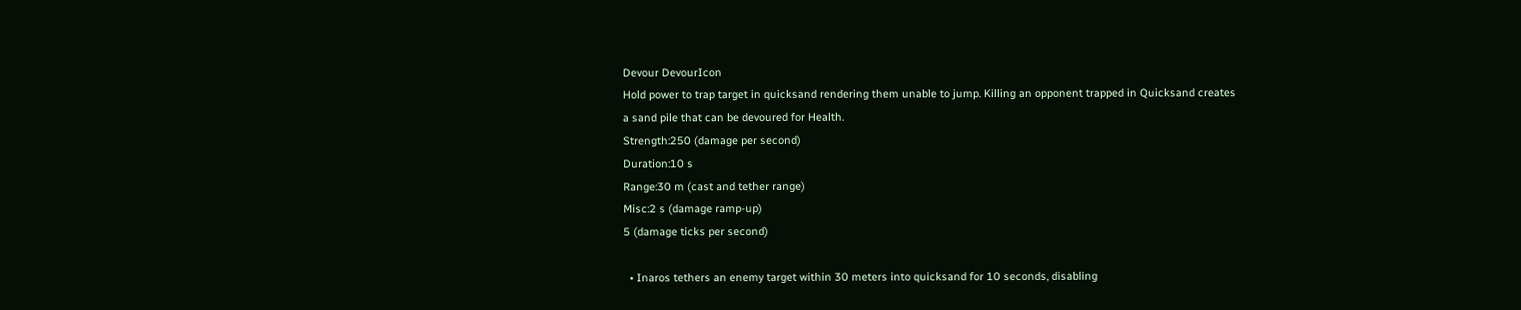Devour DevourIcon
Hold power to trap target in quicksand rendering them unable to jump. Killing an opponent trapped in Quicksand creates a sand pile that can be devoured for Health.
Strength:250 (damage per second)
Duration:10 s
Range:30 m (cast and tether range)
Misc:2 s (damage ramp-up)
5 (damage ticks per second)

  • Inaros tethers an enemy target within 30 meters into quicksand for 10 seconds, disabling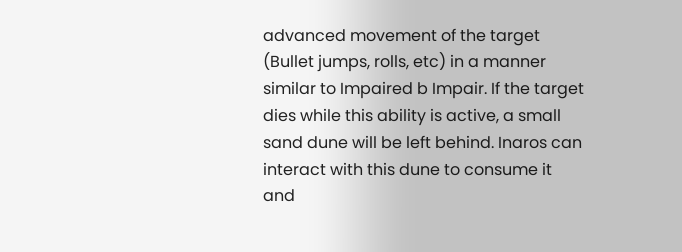advanced movement of the target (Bullet jumps, rolls, etc) in a manner similar to Impaired b Impair. If the target dies while this ability is active, a small sand dune will be left behind. Inaros can interact with this dune to consume it and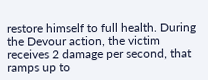restore himself to full health. During the Devour action, the victim receives 2 damage per second, that ramps up to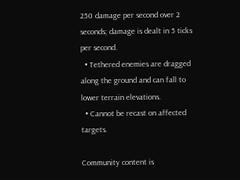250 damage per second over 2 seconds; damage is dealt in 5 ticks per second.
  • Tethered enemies are dragged along the ground and can fall to lower terrain elevations.
  • Cannot be recast on affected targets.

Community content is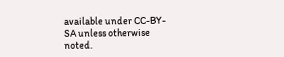available under CC-BY-SA unless otherwise noted.